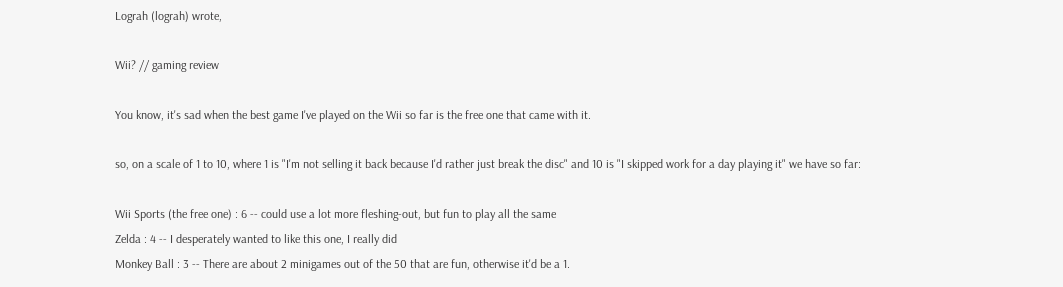Lograh (lograh) wrote,

Wii? // gaming review

You know, it's sad when the best game I've played on the Wii so far is the free one that came with it.

so, on a scale of 1 to 10, where 1 is "I'm not selling it back because I'd rather just break the disc" and 10 is "I skipped work for a day playing it" we have so far:

Wii Sports (the free one) : 6 -- could use a lot more fleshing-out, but fun to play all the same
Zelda : 4 -- I desperately wanted to like this one, I really did
Monkey Ball : 3 -- There are about 2 minigames out of the 50 that are fun, otherwise it'd be a 1.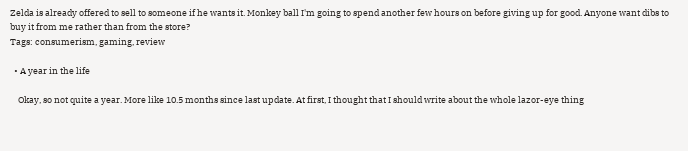Zelda is already offered to sell to someone if he wants it. Monkey ball I'm going to spend another few hours on before giving up for good. Anyone want dibs to buy it from me rather than from the store?
Tags: consumerism, gaming, review

  • A year in the life

    Okay, so not quite a year. More like 10.5 months since last update. At first, I thought that I should write about the whole lazor-eye thing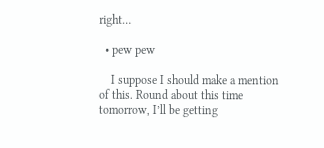right…

  • pew pew

    I suppose I should make a mention of this. Round about this time tomorrow, I’ll be getting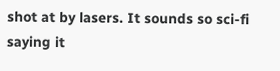shot at by lasers. It sounds so sci-fi saying it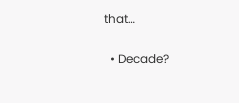that…

  • Decade?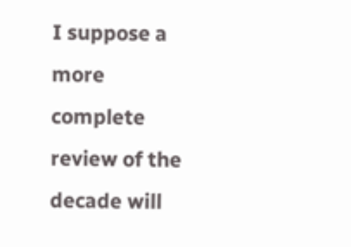I suppose a more complete review of the decade will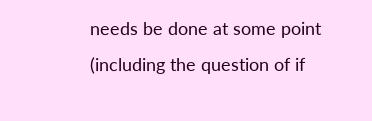needs be done at some point (including the question of if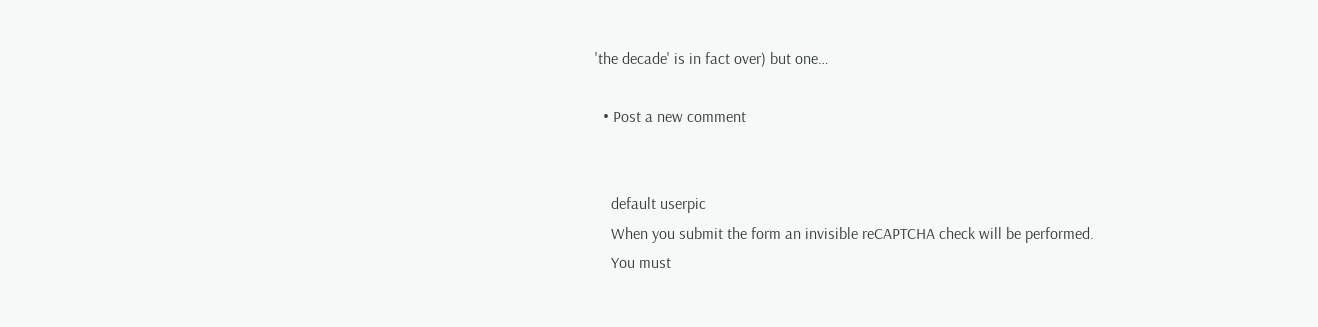'the decade' is in fact over) but one…

  • Post a new comment


    default userpic
    When you submit the form an invisible reCAPTCHA check will be performed.
    You must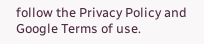follow the Privacy Policy and Google Terms of use.